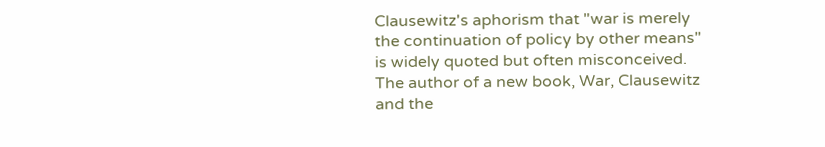Clausewitz's aphorism that "war is merely the continuation of policy by other means" is widely quoted but often misconceived. The author of a new book, War, Clausewitz and the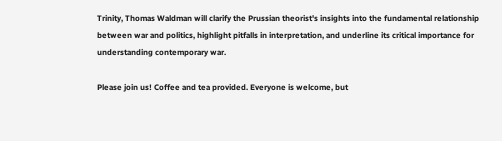Trinity, Thomas Waldman will clarify the Prussian theorist's insights into the fundamental relationship between war and politics, highlight pitfalls in interpretation, and underline its critical importance for understanding contemporary war.

Please join us! Coffee and tea provided. Everyone is welcome, but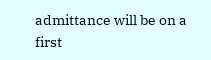admittance will be on a first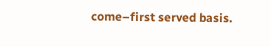come–first served basis.